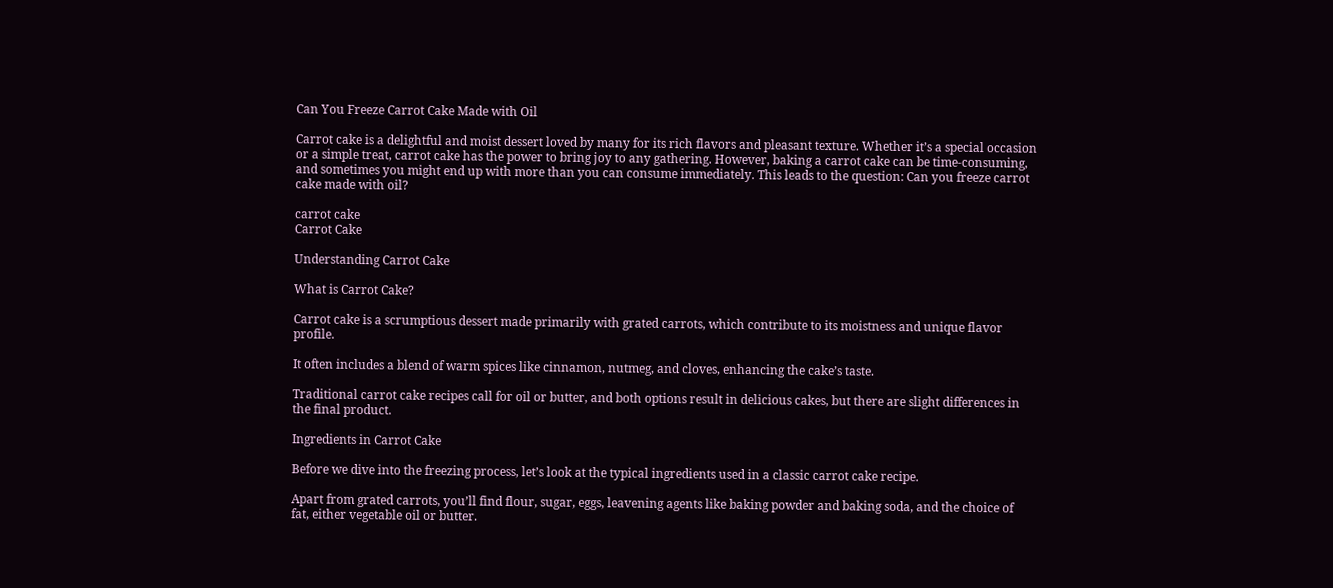Can You Freeze Carrot Cake Made with Oil

Carrot cake is a delightful and moist dessert loved by many for its rich flavors and pleasant texture. Whether it’s a special occasion or a simple treat, carrot cake has the power to bring joy to any gathering. However, baking a carrot cake can be time-consuming, and sometimes you might end up with more than you can consume immediately. This leads to the question: Can you freeze carrot cake made with oil?

carrot cake
Carrot Cake

Understanding Carrot Cake

What is Carrot Cake?

Carrot cake is a scrumptious dessert made primarily with grated carrots, which contribute to its moistness and unique flavor profile.

It often includes a blend of warm spices like cinnamon, nutmeg, and cloves, enhancing the cake’s taste.

Traditional carrot cake recipes call for oil or butter, and both options result in delicious cakes, but there are slight differences in the final product.

Ingredients in Carrot Cake

Before we dive into the freezing process, let’s look at the typical ingredients used in a classic carrot cake recipe.

Apart from grated carrots, you’ll find flour, sugar, eggs, leavening agents like baking powder and baking soda, and the choice of fat, either vegetable oil or butter.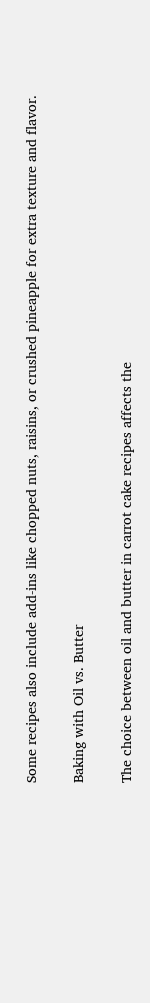Some recipes also include add-ins like chopped nuts, raisins, or crushed pineapple for extra texture and flavor.

Baking with Oil vs. Butter

The choice between oil and butter in carrot cake recipes affects the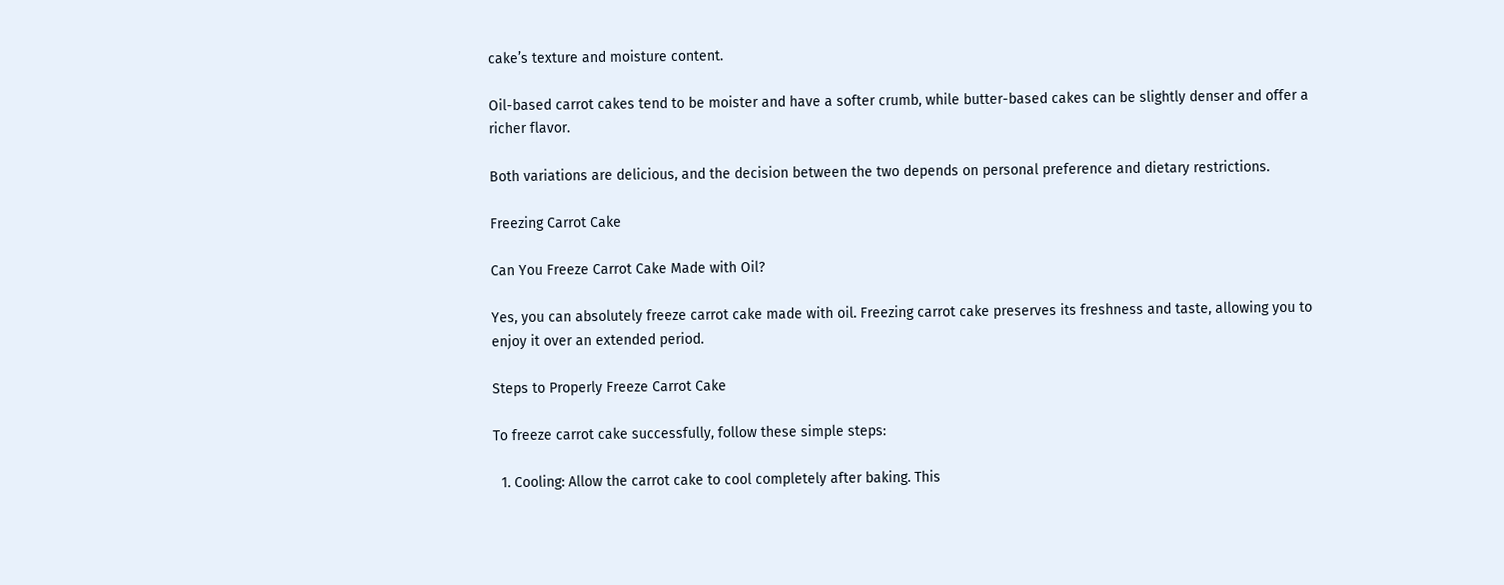cake’s texture and moisture content.

Oil-based carrot cakes tend to be moister and have a softer crumb, while butter-based cakes can be slightly denser and offer a richer flavor.

Both variations are delicious, and the decision between the two depends on personal preference and dietary restrictions.

Freezing Carrot Cake

Can You Freeze Carrot Cake Made with Oil?

Yes, you can absolutely freeze carrot cake made with oil. Freezing carrot cake preserves its freshness and taste, allowing you to enjoy it over an extended period.

Steps to Properly Freeze Carrot Cake

To freeze carrot cake successfully, follow these simple steps:

  1. Cooling: Allow the carrot cake to cool completely after baking. This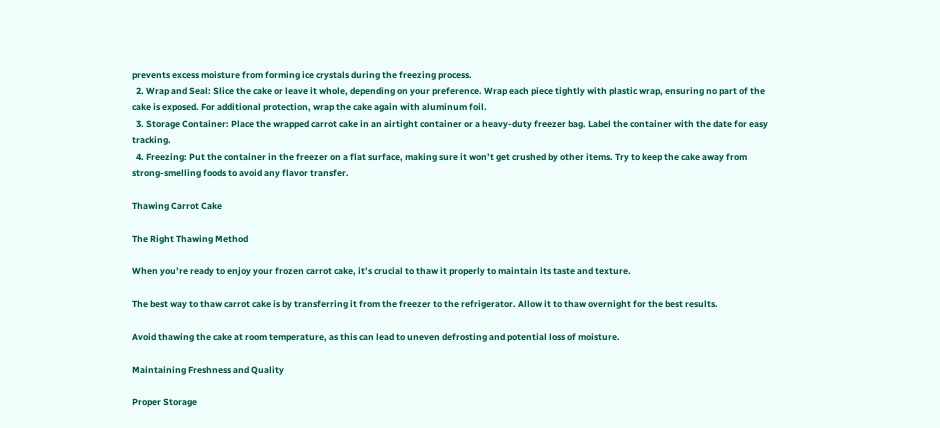prevents excess moisture from forming ice crystals during the freezing process.
  2. Wrap and Seal: Slice the cake or leave it whole, depending on your preference. Wrap each piece tightly with plastic wrap, ensuring no part of the cake is exposed. For additional protection, wrap the cake again with aluminum foil.
  3. Storage Container: Place the wrapped carrot cake in an airtight container or a heavy-duty freezer bag. Label the container with the date for easy tracking.
  4. Freezing: Put the container in the freezer on a flat surface, making sure it won’t get crushed by other items. Try to keep the cake away from strong-smelling foods to avoid any flavor transfer.

Thawing Carrot Cake

The Right Thawing Method

When you’re ready to enjoy your frozen carrot cake, it’s crucial to thaw it properly to maintain its taste and texture.

The best way to thaw carrot cake is by transferring it from the freezer to the refrigerator. Allow it to thaw overnight for the best results.

Avoid thawing the cake at room temperature, as this can lead to uneven defrosting and potential loss of moisture.

Maintaining Freshness and Quality

Proper Storage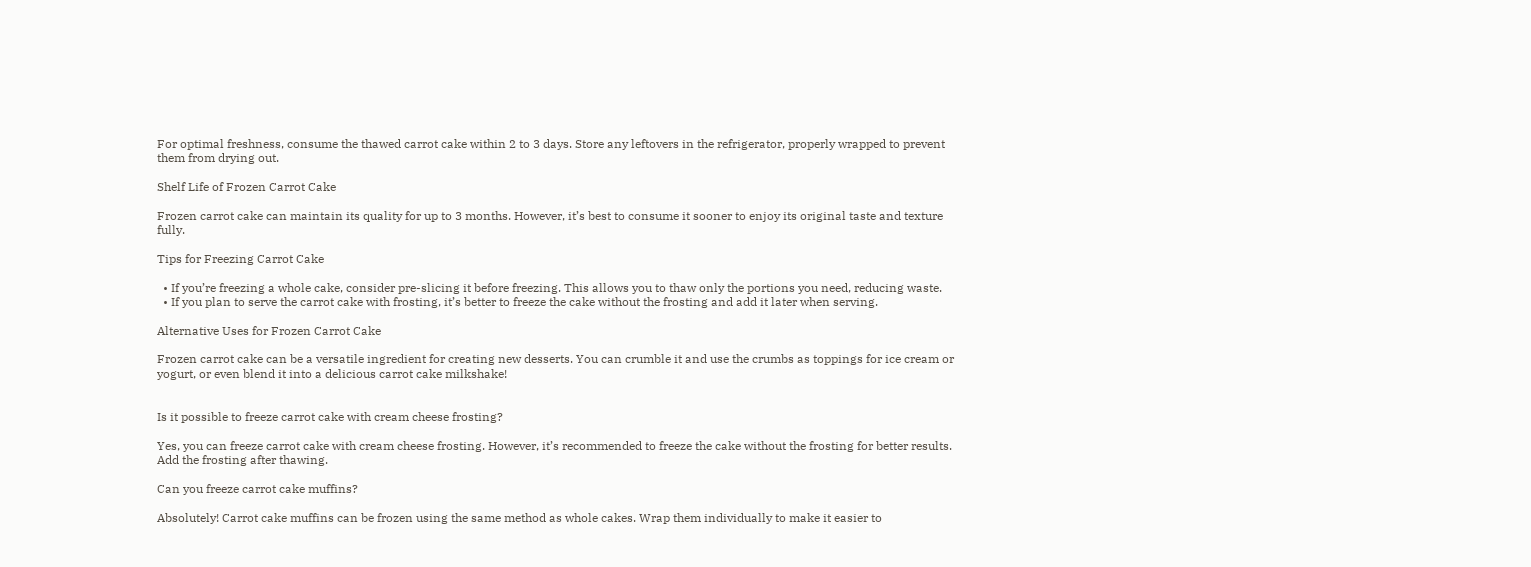For optimal freshness, consume the thawed carrot cake within 2 to 3 days. Store any leftovers in the refrigerator, properly wrapped to prevent them from drying out.

Shelf Life of Frozen Carrot Cake

Frozen carrot cake can maintain its quality for up to 3 months. However, it’s best to consume it sooner to enjoy its original taste and texture fully.

Tips for Freezing Carrot Cake

  • If you’re freezing a whole cake, consider pre-slicing it before freezing. This allows you to thaw only the portions you need, reducing waste.
  • If you plan to serve the carrot cake with frosting, it’s better to freeze the cake without the frosting and add it later when serving.

Alternative Uses for Frozen Carrot Cake

Frozen carrot cake can be a versatile ingredient for creating new desserts. You can crumble it and use the crumbs as toppings for ice cream or yogurt, or even blend it into a delicious carrot cake milkshake!


Is it possible to freeze carrot cake with cream cheese frosting?

Yes, you can freeze carrot cake with cream cheese frosting. However, it’s recommended to freeze the cake without the frosting for better results. Add the frosting after thawing.

Can you freeze carrot cake muffins?

Absolutely! Carrot cake muffins can be frozen using the same method as whole cakes. Wrap them individually to make it easier to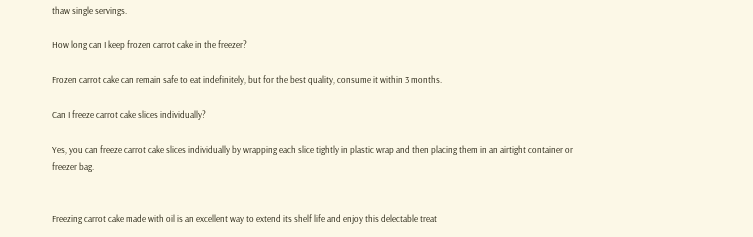thaw single servings.

How long can I keep frozen carrot cake in the freezer?

Frozen carrot cake can remain safe to eat indefinitely, but for the best quality, consume it within 3 months.

Can I freeze carrot cake slices individually?

Yes, you can freeze carrot cake slices individually by wrapping each slice tightly in plastic wrap and then placing them in an airtight container or freezer bag.


Freezing carrot cake made with oil is an excellent way to extend its shelf life and enjoy this delectable treat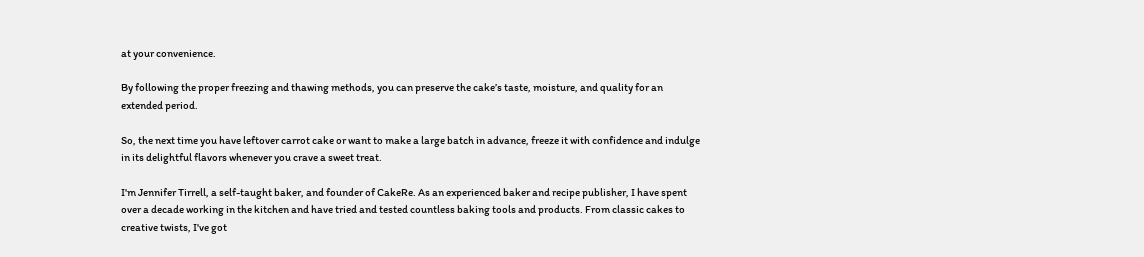at your convenience.

By following the proper freezing and thawing methods, you can preserve the cake’s taste, moisture, and quality for an extended period.

So, the next time you have leftover carrot cake or want to make a large batch in advance, freeze it with confidence and indulge in its delightful flavors whenever you crave a sweet treat.

I'm Jennifer Tirrell, a self-taught baker, and founder of CakeRe. As an experienced baker and recipe publisher, I have spent over a decade working in the kitchen and have tried and tested countless baking tools and products. From classic cakes to creative twists, I've got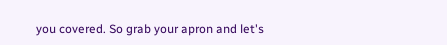you covered. So grab your apron and let's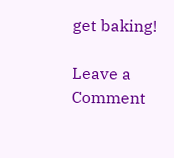get baking!

Leave a Comment